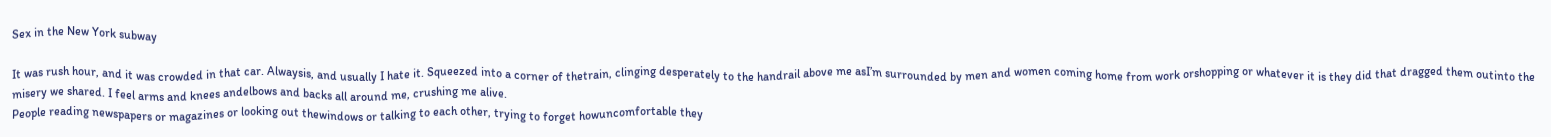Sex in the New York subway

It was rush hour, and it was crowded in that car. Alwaysis, and usually I hate it. Squeezed into a corner of thetrain, clinging desperately to the handrail above me asI’m surrounded by men and women coming home from work orshopping or whatever it is they did that dragged them outinto the misery we shared. I feel arms and knees andelbows and backs all around me, crushing me alive.
People reading newspapers or magazines or looking out thewindows or talking to each other, trying to forget howuncomfortable they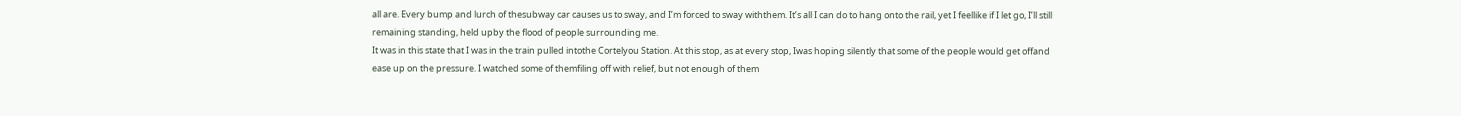all are. Every bump and lurch of thesubway car causes us to sway, and I’m forced to sway withthem. It’s all I can do to hang onto the rail, yet I feellike if I let go, I’ll still remaining standing, held upby the flood of people surrounding me.
It was in this state that I was in the train pulled intothe Cortelyou Station. At this stop, as at every stop, Iwas hoping silently that some of the people would get offand ease up on the pressure. I watched some of themfiling off with relief, but not enough of them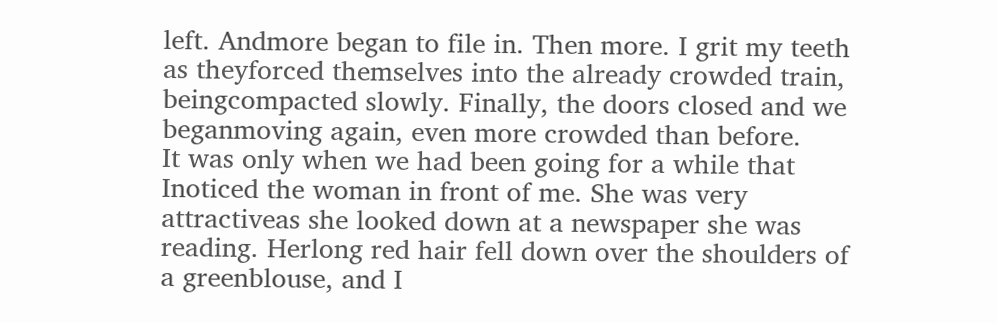left. Andmore began to file in. Then more. I grit my teeth as theyforced themselves into the already crowded train, beingcompacted slowly. Finally, the doors closed and we beganmoving again, even more crowded than before.
It was only when we had been going for a while that Inoticed the woman in front of me. She was very attractiveas she looked down at a newspaper she was reading. Herlong red hair fell down over the shoulders of a greenblouse, and I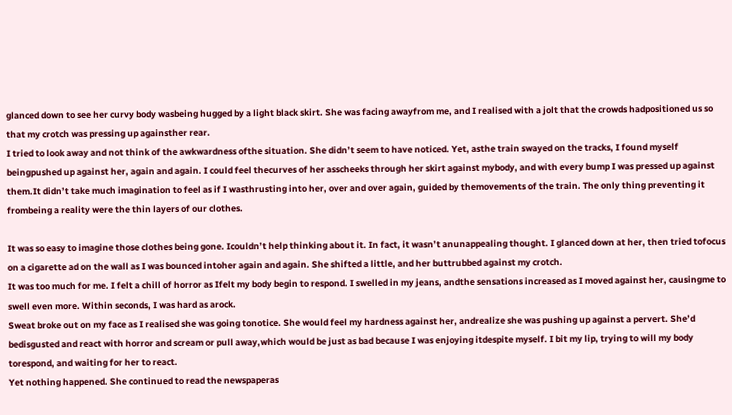glanced down to see her curvy body wasbeing hugged by a light black skirt. She was facing awayfrom me, and I realised with a jolt that the crowds hadpositioned us so that my crotch was pressing up againsther rear.
I tried to look away and not think of the awkwardness ofthe situation. She didn’t seem to have noticed. Yet, asthe train swayed on the tracks, I found myself beingpushed up against her, again and again. I could feel thecurves of her asscheeks through her skirt against mybody, and with every bump I was pressed up against them.It didn’t take much imagination to feel as if I wasthrusting into her, over and over again, guided by themovements of the train. The only thing preventing it frombeing a reality were the thin layers of our clothes.

It was so easy to imagine those clothes being gone. Icouldn’t help thinking about it. In fact, it wasn’t anunappealing thought. I glanced down at her, then tried tofocus on a cigarette ad on the wall as I was bounced intoher again and again. She shifted a little, and her buttrubbed against my crotch.
It was too much for me. I felt a chill of horror as Ifelt my body begin to respond. I swelled in my jeans, andthe sensations increased as I moved against her, causingme to swell even more. Within seconds, I was hard as arock.
Sweat broke out on my face as I realised she was going tonotice. She would feel my hardness against her, andrealize she was pushing up against a pervert. She’d bedisgusted and react with horror and scream or pull away,which would be just as bad because I was enjoying itdespite myself. I bit my lip, trying to will my body torespond, and waiting for her to react.
Yet nothing happened. She continued to read the newspaperas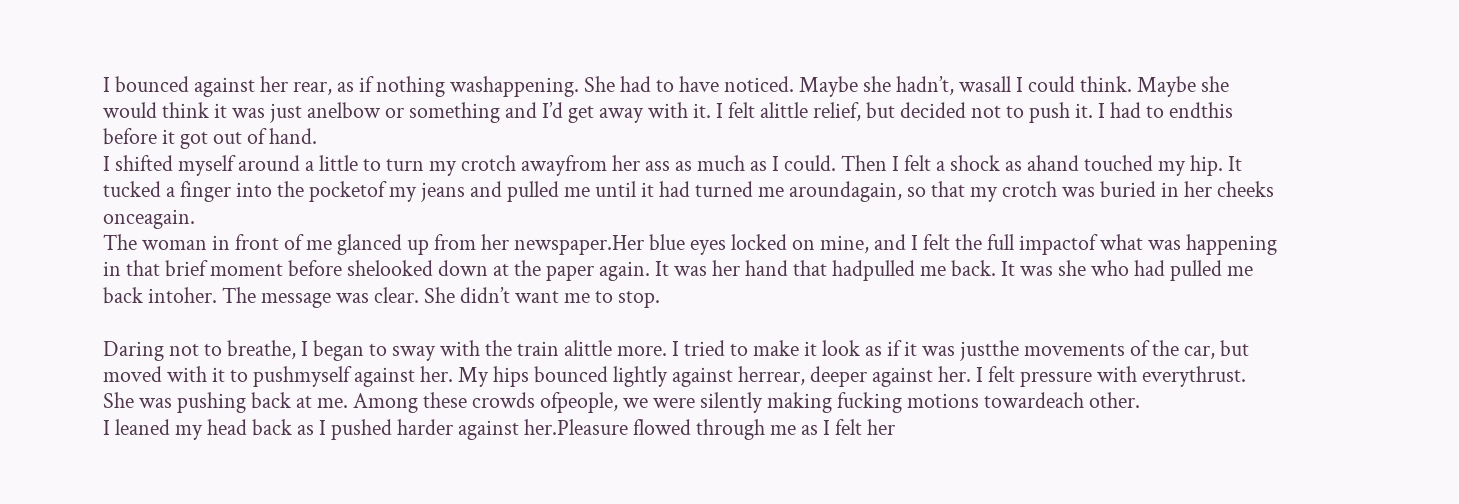I bounced against her rear, as if nothing washappening. She had to have noticed. Maybe she hadn’t, wasall I could think. Maybe she would think it was just anelbow or something and I’d get away with it. I felt alittle relief, but decided not to push it. I had to endthis before it got out of hand.
I shifted myself around a little to turn my crotch awayfrom her ass as much as I could. Then I felt a shock as ahand touched my hip. It tucked a finger into the pocketof my jeans and pulled me until it had turned me aroundagain, so that my crotch was buried in her cheeks onceagain.
The woman in front of me glanced up from her newspaper.Her blue eyes locked on mine, and I felt the full impactof what was happening in that brief moment before shelooked down at the paper again. It was her hand that hadpulled me back. It was she who had pulled me back intoher. The message was clear. She didn’t want me to stop.

Daring not to breathe, I began to sway with the train alittle more. I tried to make it look as if it was justthe movements of the car, but moved with it to pushmyself against her. My hips bounced lightly against herrear, deeper against her. I felt pressure with everythrust. She was pushing back at me. Among these crowds ofpeople, we were silently making fucking motions towardeach other.
I leaned my head back as I pushed harder against her.Pleasure flowed through me as I felt her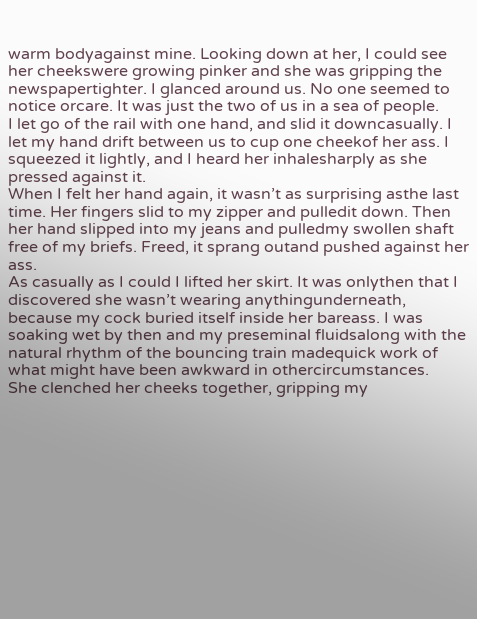warm bodyagainst mine. Looking down at her, I could see her cheekswere growing pinker and she was gripping the newspapertighter. I glanced around us. No one seemed to notice orcare. It was just the two of us in a sea of people.
I let go of the rail with one hand, and slid it downcasually. I let my hand drift between us to cup one cheekof her ass. I squeezed it lightly, and I heard her inhalesharply as she pressed against it.
When I felt her hand again, it wasn’t as surprising asthe last time. Her fingers slid to my zipper and pulledit down. Then her hand slipped into my jeans and pulledmy swollen shaft free of my briefs. Freed, it sprang outand pushed against her ass.
As casually as I could I lifted her skirt. It was onlythen that I discovered she wasn’t wearing anythingunderneath, because my cock buried itself inside her bareass. I was soaking wet by then and my preseminal fluidsalong with the natural rhythm of the bouncing train madequick work of what might have been awkward in othercircumstances.
She clenched her cheeks together, gripping my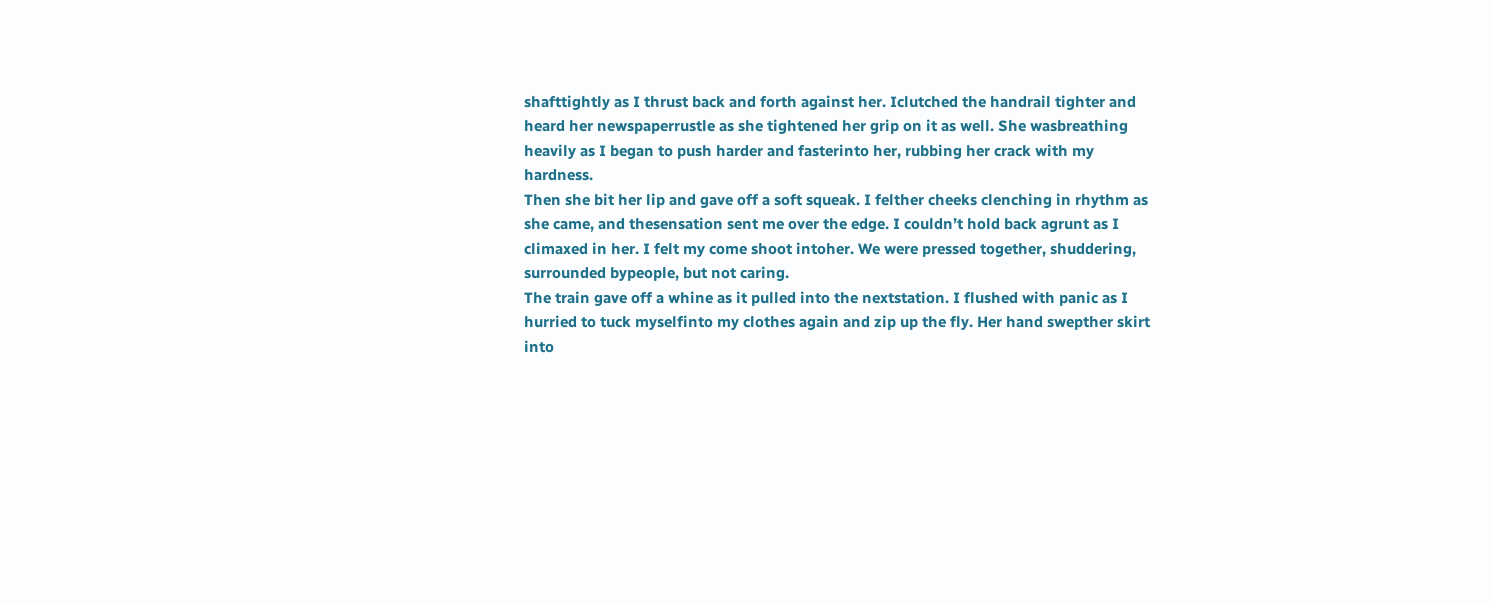shafttightly as I thrust back and forth against her. Iclutched the handrail tighter and heard her newspaperrustle as she tightened her grip on it as well. She wasbreathing heavily as I began to push harder and fasterinto her, rubbing her crack with my hardness.
Then she bit her lip and gave off a soft squeak. I felther cheeks clenching in rhythm as she came, and thesensation sent me over the edge. I couldn’t hold back agrunt as I climaxed in her. I felt my come shoot intoher. We were pressed together, shuddering, surrounded bypeople, but not caring.
The train gave off a whine as it pulled into the nextstation. I flushed with panic as I hurried to tuck myselfinto my clothes again and zip up the fly. Her hand swepther skirt into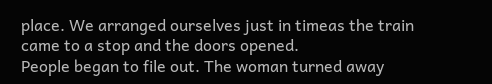place. We arranged ourselves just in timeas the train came to a stop and the doors opened.
People began to file out. The woman turned away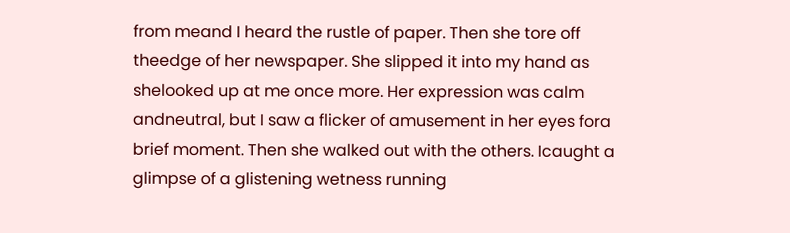from meand I heard the rustle of paper. Then she tore off theedge of her newspaper. She slipped it into my hand as shelooked up at me once more. Her expression was calm andneutral, but I saw a flicker of amusement in her eyes fora brief moment. Then she walked out with the others. Icaught a glimpse of a glistening wetness running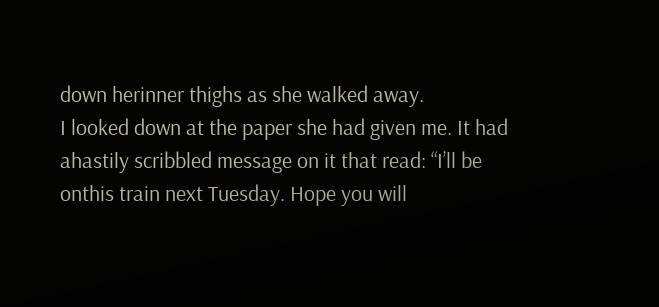down herinner thighs as she walked away.
I looked down at the paper she had given me. It had ahastily scribbled message on it that read: “I’ll be onthis train next Tuesday. Hope you will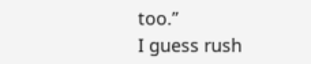too.”
I guess rush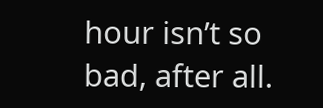hour isn’t so bad, after all.